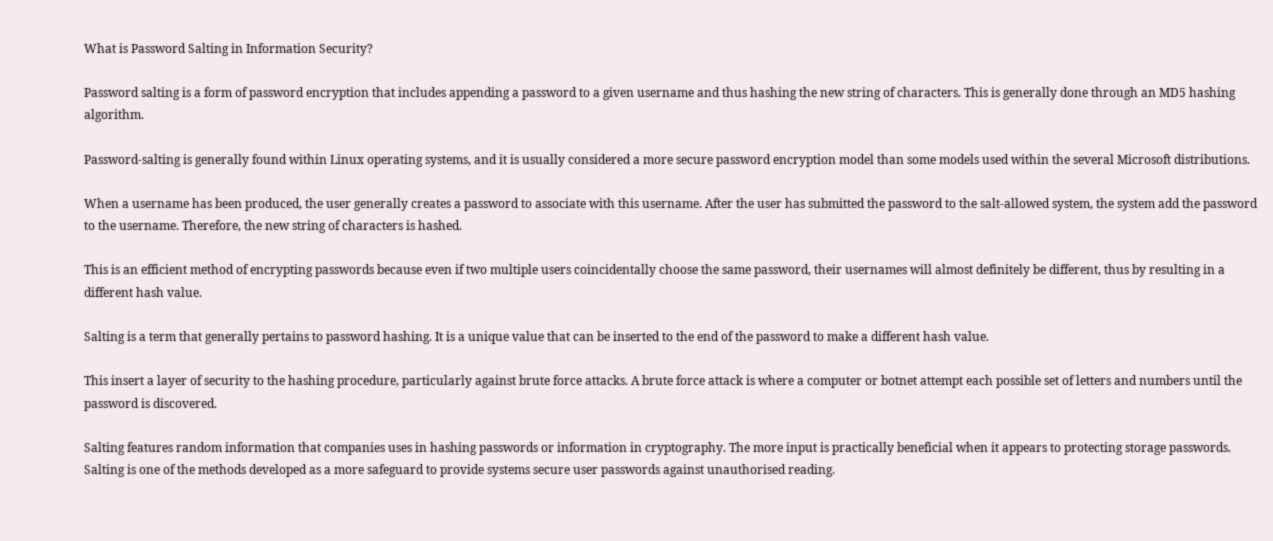What is Password Salting in Information Security?

Password salting is a form of password encryption that includes appending a password to a given username and thus hashing the new string of characters. This is generally done through an MD5 hashing algorithm.

Password-salting is generally found within Linux operating systems, and it is usually considered a more secure password encryption model than some models used within the several Microsoft distributions.

When a username has been produced, the user generally creates a password to associate with this username. After the user has submitted the password to the salt-allowed system, the system add the password to the username. Therefore, the new string of characters is hashed.

This is an efficient method of encrypting passwords because even if two multiple users coincidentally choose the same password, their usernames will almost definitely be different, thus by resulting in a different hash value.

Salting is a term that generally pertains to password hashing. It is a unique value that can be inserted to the end of the password to make a different hash value.

This insert a layer of security to the hashing procedure, particularly against brute force attacks. A brute force attack is where a computer or botnet attempt each possible set of letters and numbers until the password is discovered.

Salting features random information that companies uses in hashing passwords or information in cryptography. The more input is practically beneficial when it appears to protecting storage passwords. Salting is one of the methods developed as a more safeguard to provide systems secure user passwords against unauthorised reading.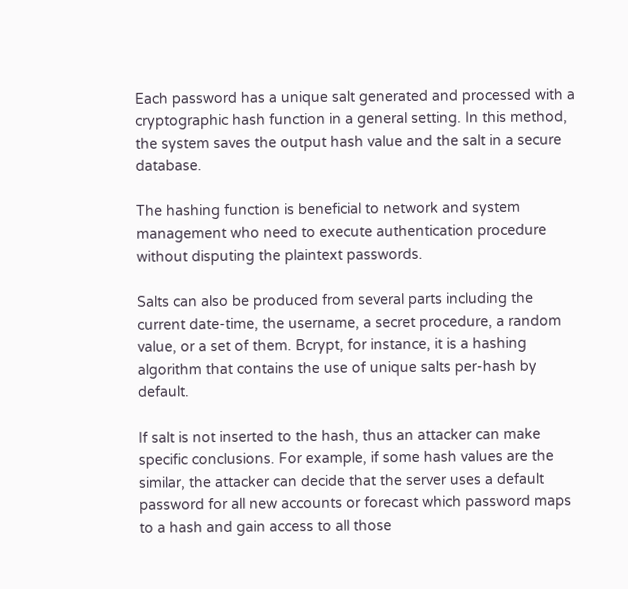Each password has a unique salt generated and processed with a cryptographic hash function in a general setting. In this method, the system saves the output hash value and the salt in a secure database.

The hashing function is beneficial to network and system management who need to execute authentication procedure without disputing the plaintext passwords.

Salts can also be produced from several parts including the current date-time, the username, a secret procedure, a random value, or a set of them. Bcrypt, for instance, it is a hashing algorithm that contains the use of unique salts per-hash by default.

If salt is not inserted to the hash, thus an attacker can make specific conclusions. For example, if some hash values are the similar, the attacker can decide that the server uses a default password for all new accounts or forecast which password maps to a hash and gain access to all those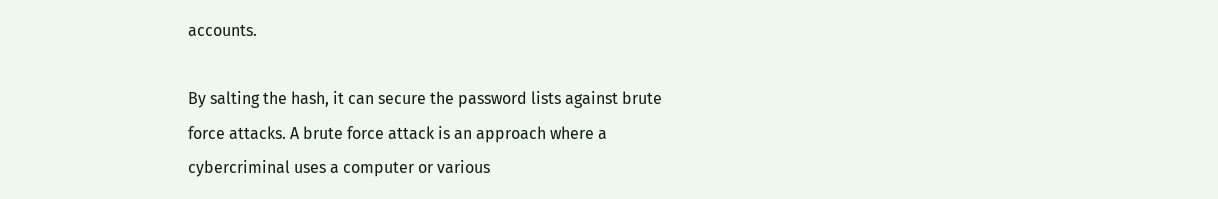accounts.

By salting the hash, it can secure the password lists against brute force attacks. A brute force attack is an approach where a cybercriminal uses a computer or various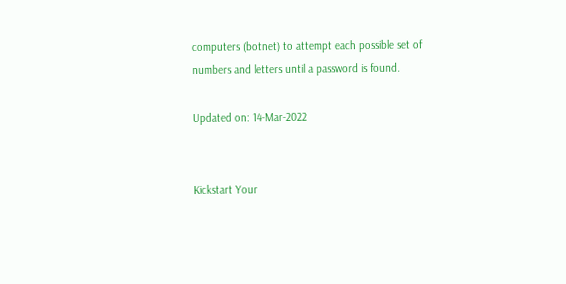computers (botnet) to attempt each possible set of numbers and letters until a password is found.

Updated on: 14-Mar-2022


Kickstart Your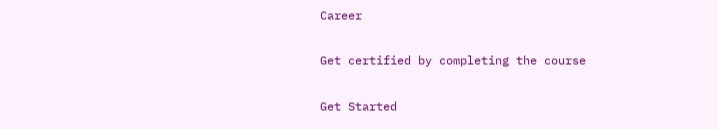Career

Get certified by completing the course

Get Started